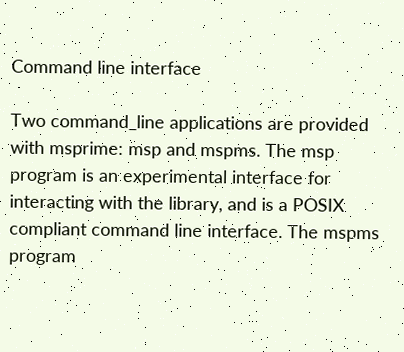Command line interface

Two command_line applications are provided with msprime: msp and mspms. The msp program is an experimental interface for interacting with the library, and is a POSIX compliant command line interface. The mspms program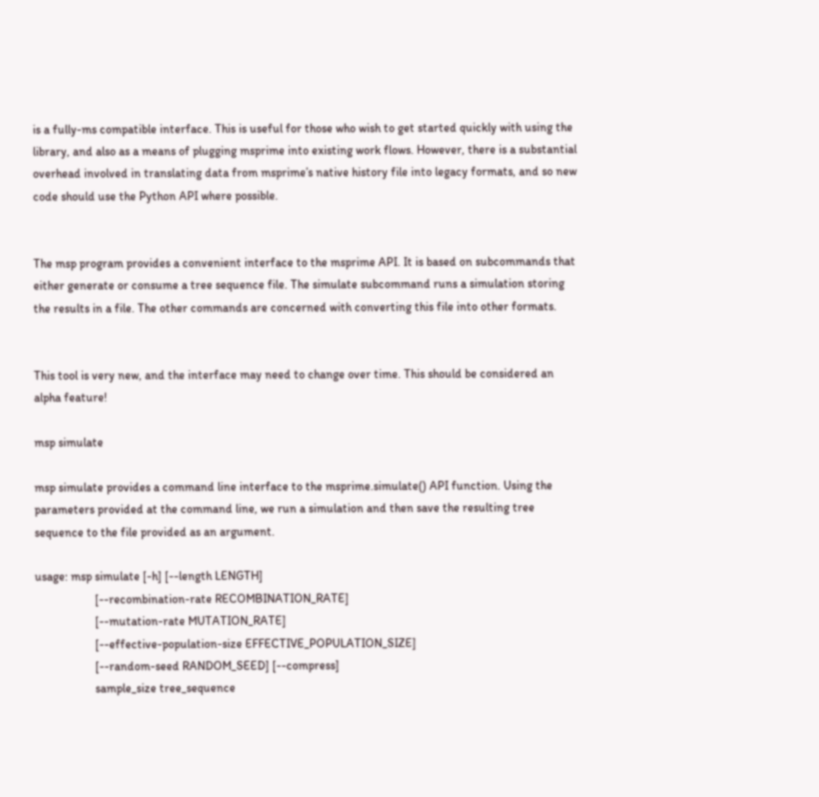is a fully-ms compatible interface. This is useful for those who wish to get started quickly with using the library, and also as a means of plugging msprime into existing work flows. However, there is a substantial overhead involved in translating data from msprime’s native history file into legacy formats, and so new code should use the Python API where possible.


The msp program provides a convenient interface to the msprime API. It is based on subcommands that either generate or consume a tree sequence file. The simulate subcommand runs a simulation storing the results in a file. The other commands are concerned with converting this file into other formats.


This tool is very new, and the interface may need to change over time. This should be considered an alpha feature!

msp simulate

msp simulate provides a command line interface to the msprime.simulate() API function. Using the parameters provided at the command line, we run a simulation and then save the resulting tree sequence to the file provided as an argument.

usage: msp simulate [-h] [--length LENGTH]
                    [--recombination-rate RECOMBINATION_RATE]
                    [--mutation-rate MUTATION_RATE]
                    [--effective-population-size EFFECTIVE_POPULATION_SIZE]
                    [--random-seed RANDOM_SEED] [--compress]
                    sample_size tree_sequence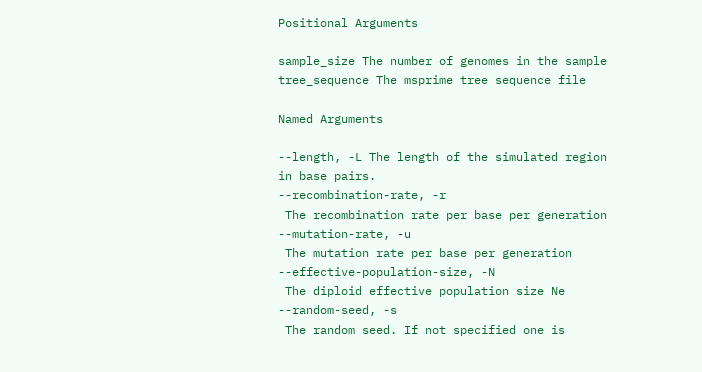Positional Arguments

sample_size The number of genomes in the sample
tree_sequence The msprime tree sequence file

Named Arguments

--length, -L The length of the simulated region in base pairs.
--recombination-rate, -r
 The recombination rate per base per generation
--mutation-rate, -u
 The mutation rate per base per generation
--effective-population-size, -N
 The diploid effective population size Ne
--random-seed, -s
 The random seed. If not specified one is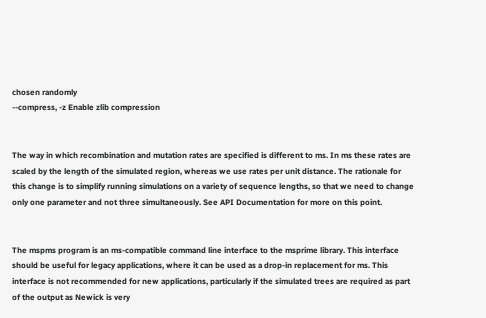chosen randomly
--compress, -z Enable zlib compression


The way in which recombination and mutation rates are specified is different to ms. In ms these rates are scaled by the length of the simulated region, whereas we use rates per unit distance. The rationale for this change is to simplify running simulations on a variety of sequence lengths, so that we need to change only one parameter and not three simultaneously. See API Documentation for more on this point.


The mspms program is an ms-compatible command line interface to the msprime library. This interface should be useful for legacy applications, where it can be used as a drop-in replacement for ms. This interface is not recommended for new applications, particularly if the simulated trees are required as part of the output as Newick is very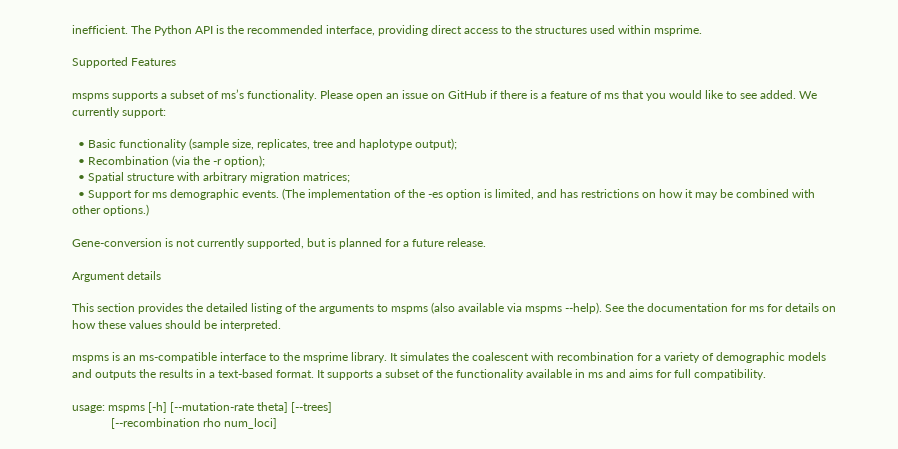inefficient. The Python API is the recommended interface, providing direct access to the structures used within msprime.

Supported Features

mspms supports a subset of ms’s functionality. Please open an issue on GitHub if there is a feature of ms that you would like to see added. We currently support:

  • Basic functionality (sample size, replicates, tree and haplotype output);
  • Recombination (via the -r option);
  • Spatial structure with arbitrary migration matrices;
  • Support for ms demographic events. (The implementation of the -es option is limited, and has restrictions on how it may be combined with other options.)

Gene-conversion is not currently supported, but is planned for a future release.

Argument details

This section provides the detailed listing of the arguments to mspms (also available via mspms --help). See the documentation for ms for details on how these values should be interpreted.

mspms is an ms-compatible interface to the msprime library. It simulates the coalescent with recombination for a variety of demographic models and outputs the results in a text-based format. It supports a subset of the functionality available in ms and aims for full compatibility.

usage: mspms [-h] [--mutation-rate theta] [--trees]
             [--recombination rho num_loci]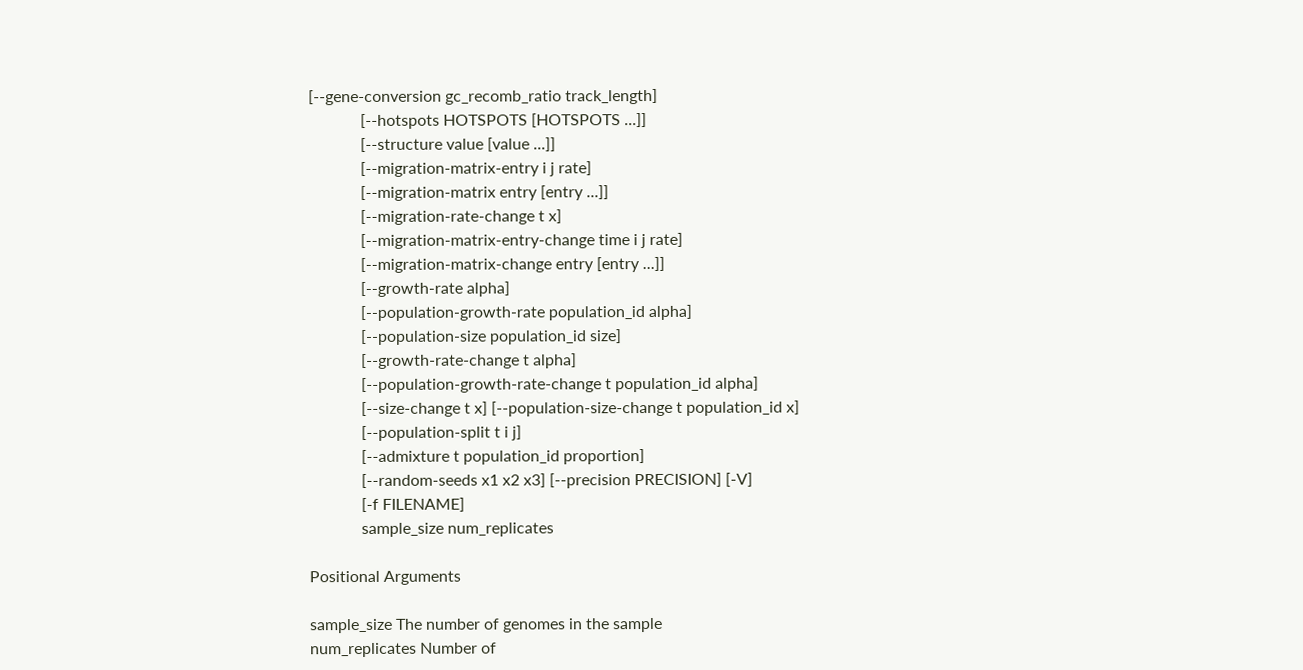[--gene-conversion gc_recomb_ratio track_length]
             [--hotspots HOTSPOTS [HOTSPOTS ...]]
             [--structure value [value ...]]
             [--migration-matrix-entry i j rate]
             [--migration-matrix entry [entry ...]]
             [--migration-rate-change t x]
             [--migration-matrix-entry-change time i j rate]
             [--migration-matrix-change entry [entry ...]]
             [--growth-rate alpha]
             [--population-growth-rate population_id alpha]
             [--population-size population_id size]
             [--growth-rate-change t alpha]
             [--population-growth-rate-change t population_id alpha]
             [--size-change t x] [--population-size-change t population_id x]
             [--population-split t i j]
             [--admixture t population_id proportion]
             [--random-seeds x1 x2 x3] [--precision PRECISION] [-V]
             [-f FILENAME]
             sample_size num_replicates

Positional Arguments

sample_size The number of genomes in the sample
num_replicates Number of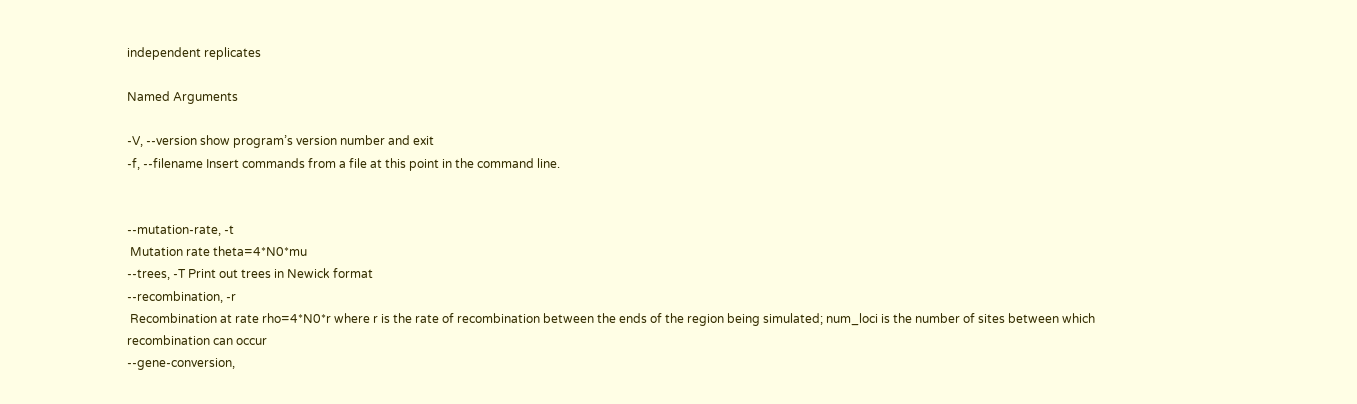independent replicates

Named Arguments

-V, --version show program’s version number and exit
-f, --filename Insert commands from a file at this point in the command line.


--mutation-rate, -t
 Mutation rate theta=4*N0*mu
--trees, -T Print out trees in Newick format
--recombination, -r
 Recombination at rate rho=4*N0*r where r is the rate of recombination between the ends of the region being simulated; num_loci is the number of sites between which recombination can occur
--gene-conversion,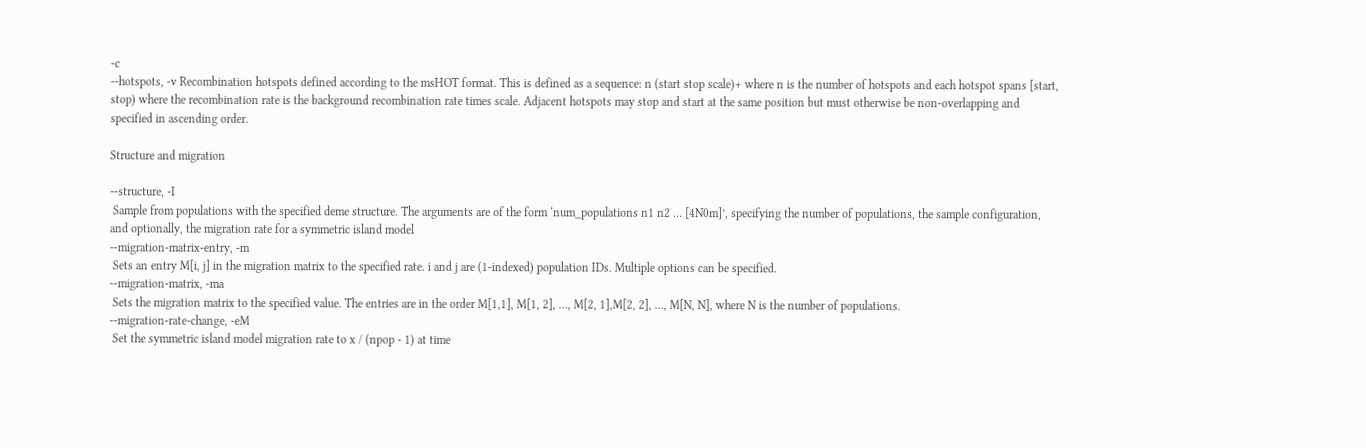-c
--hotspots, -v Recombination hotspots defined according to the msHOT format. This is defined as a sequence: n (start stop scale)+ where n is the number of hotspots and each hotspot spans [start, stop) where the recombination rate is the background recombination rate times scale. Adjacent hotspots may stop and start at the same position but must otherwise be non-overlapping and specified in ascending order.

Structure and migration

--structure, -I
 Sample from populations with the specified deme structure. The arguments are of the form ‘num_populations n1 n2 … [4N0m]’, specifying the number of populations, the sample configuration, and optionally, the migration rate for a symmetric island model
--migration-matrix-entry, -m
 Sets an entry M[i, j] in the migration matrix to the specified rate. i and j are (1-indexed) population IDs. Multiple options can be specified.
--migration-matrix, -ma
 Sets the migration matrix to the specified value. The entries are in the order M[1,1], M[1, 2], …, M[2, 1],M[2, 2], …, M[N, N], where N is the number of populations.
--migration-rate-change, -eM
 Set the symmetric island model migration rate to x / (npop - 1) at time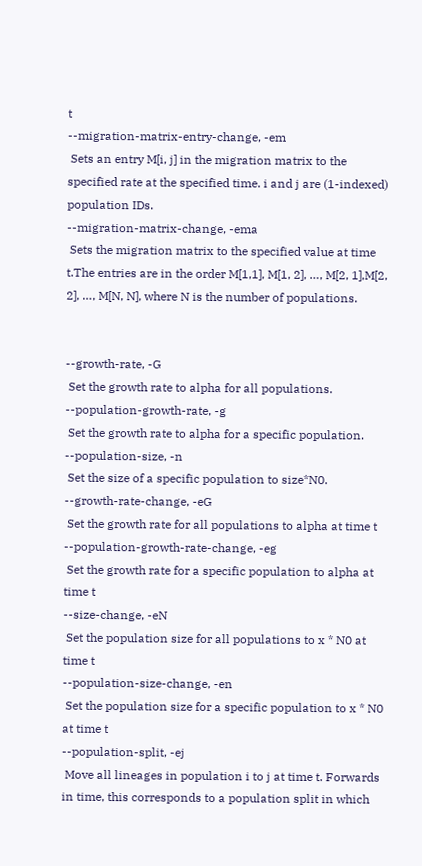t
--migration-matrix-entry-change, -em
 Sets an entry M[i, j] in the migration matrix to the specified rate at the specified time. i and j are (1-indexed) population IDs.
--migration-matrix-change, -ema
 Sets the migration matrix to the specified value at time t.The entries are in the order M[1,1], M[1, 2], …, M[2, 1],M[2, 2], …, M[N, N], where N is the number of populations.


--growth-rate, -G
 Set the growth rate to alpha for all populations.
--population-growth-rate, -g
 Set the growth rate to alpha for a specific population.
--population-size, -n
 Set the size of a specific population to size*N0.
--growth-rate-change, -eG
 Set the growth rate for all populations to alpha at time t
--population-growth-rate-change, -eg
 Set the growth rate for a specific population to alpha at time t
--size-change, -eN
 Set the population size for all populations to x * N0 at time t
--population-size-change, -en
 Set the population size for a specific population to x * N0 at time t
--population-split, -ej
 Move all lineages in population i to j at time t. Forwards in time, this corresponds to a population split in which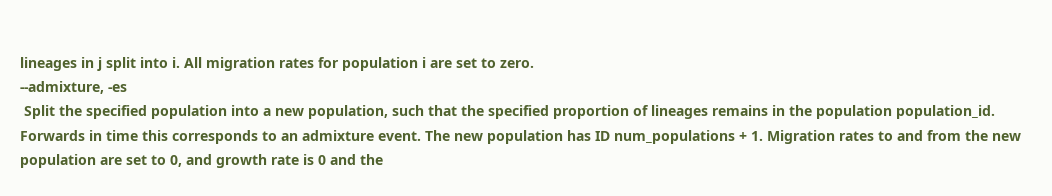lineages in j split into i. All migration rates for population i are set to zero.
--admixture, -es
 Split the specified population into a new population, such that the specified proportion of lineages remains in the population population_id. Forwards in time this corresponds to an admixture event. The new population has ID num_populations + 1. Migration rates to and from the new population are set to 0, and growth rate is 0 and the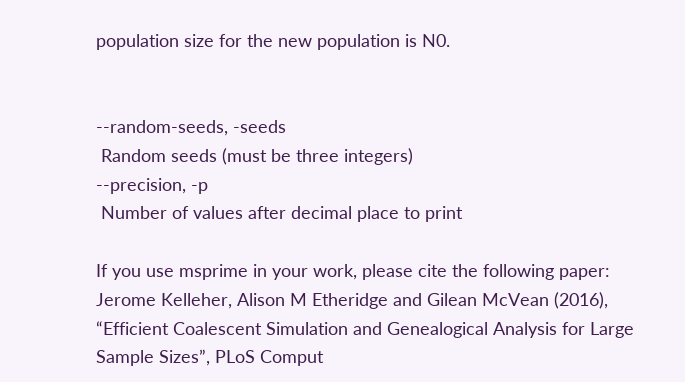population size for the new population is N0.


--random-seeds, -seeds
 Random seeds (must be three integers)
--precision, -p
 Number of values after decimal place to print

If you use msprime in your work, please cite the following paper: Jerome Kelleher, Alison M Etheridge and Gilean McVean (2016), “Efficient Coalescent Simulation and Genealogical Analysis for Large Sample Sizes”, PLoS Comput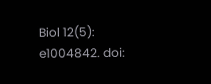Biol 12(5): e1004842. doi: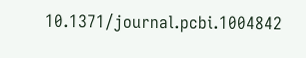10.1371/journal.pcbi.1004842